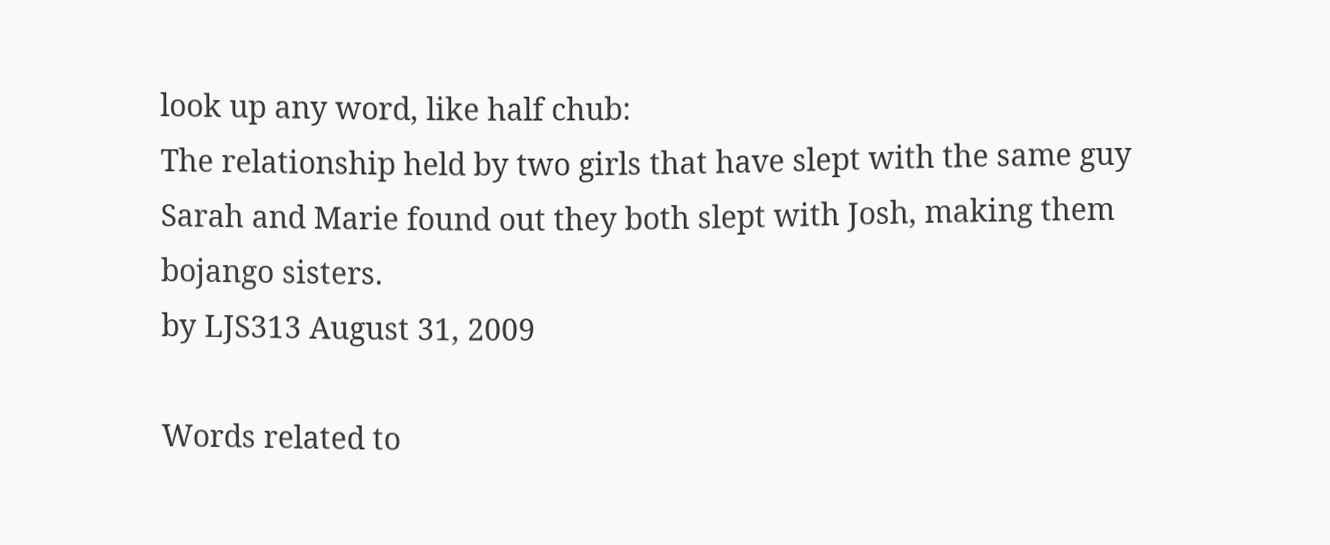look up any word, like half chub:
The relationship held by two girls that have slept with the same guy
Sarah and Marie found out they both slept with Josh, making them bojango sisters.
by LJS313 August 31, 2009

Words related to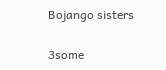Bojango sisters

3some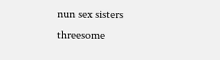nun sex sisters threesome